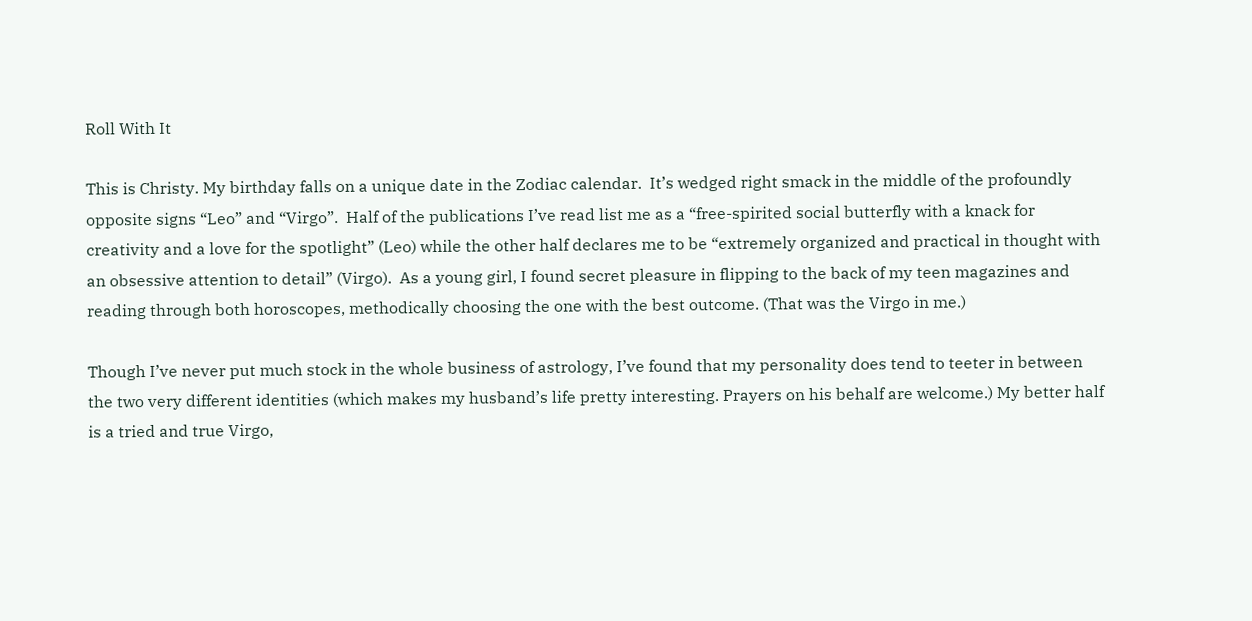Roll With It

This is Christy. My birthday falls on a unique date in the Zodiac calendar.  It’s wedged right smack in the middle of the profoundly opposite signs “Leo” and “Virgo”.  Half of the publications I’ve read list me as a “free-spirited social butterfly with a knack for creativity and a love for the spotlight” (Leo) while the other half declares me to be “extremely organized and practical in thought with an obsessive attention to detail” (Virgo).  As a young girl, I found secret pleasure in flipping to the back of my teen magazines and reading through both horoscopes, methodically choosing the one with the best outcome. (That was the Virgo in me.)

Though I’ve never put much stock in the whole business of astrology, I’ve found that my personality does tend to teeter in between the two very different identities (which makes my husband’s life pretty interesting. Prayers on his behalf are welcome.) My better half is a tried and true Virgo,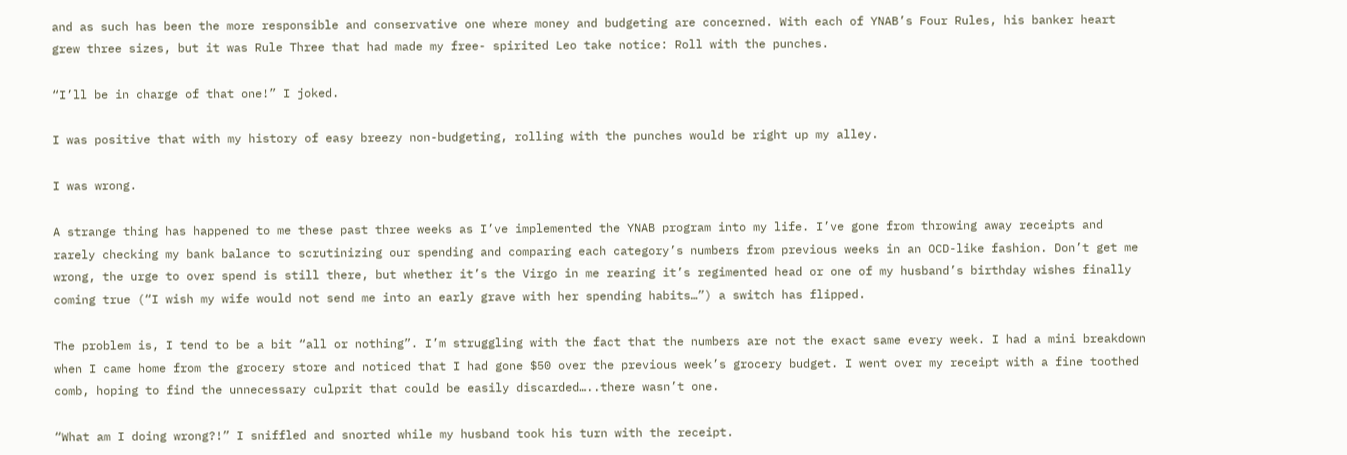and as such has been the more responsible and conservative one where money and budgeting are concerned. With each of YNAB’s Four Rules, his banker heart grew three sizes, but it was Rule Three that had made my free- spirited Leo take notice: Roll with the punches.

“I’ll be in charge of that one!” I joked.

I was positive that with my history of easy breezy non-budgeting, rolling with the punches would be right up my alley.

I was wrong.

A strange thing has happened to me these past three weeks as I’ve implemented the YNAB program into my life. I’ve gone from throwing away receipts and rarely checking my bank balance to scrutinizing our spending and comparing each category’s numbers from previous weeks in an OCD-like fashion. Don’t get me wrong, the urge to over spend is still there, but whether it’s the Virgo in me rearing it’s regimented head or one of my husband’s birthday wishes finally coming true (“I wish my wife would not send me into an early grave with her spending habits…”) a switch has flipped.

The problem is, I tend to be a bit “all or nothing”. I’m struggling with the fact that the numbers are not the exact same every week. I had a mini breakdown when I came home from the grocery store and noticed that I had gone $50 over the previous week’s grocery budget. I went over my receipt with a fine toothed comb, hoping to find the unnecessary culprit that could be easily discarded…..there wasn’t one.

“What am I doing wrong?!” I sniffled and snorted while my husband took his turn with the receipt.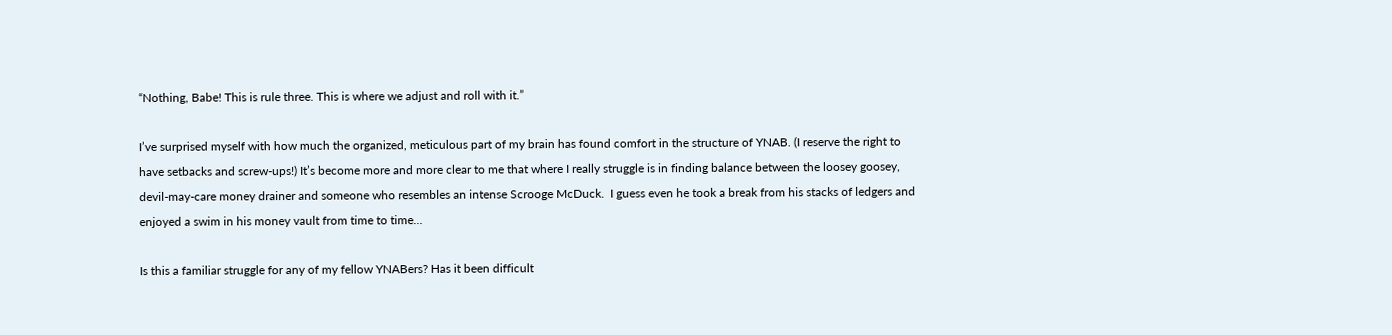“Nothing, Babe! This is rule three. This is where we adjust and roll with it.”

I’ve surprised myself with how much the organized, meticulous part of my brain has found comfort in the structure of YNAB. (I reserve the right to have setbacks and screw-ups!) It’s become more and more clear to me that where I really struggle is in finding balance between the loosey goosey, devil-may-care money drainer and someone who resembles an intense Scrooge McDuck.  I guess even he took a break from his stacks of ledgers and enjoyed a swim in his money vault from time to time…

Is this a familiar struggle for any of my fellow YNABers? Has it been difficult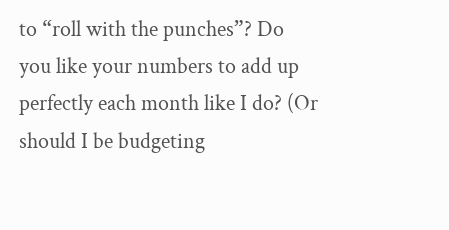to “roll with the punches”? Do you like your numbers to add up perfectly each month like I do? (Or should I be budgeting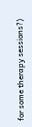for some therapy sessions?)